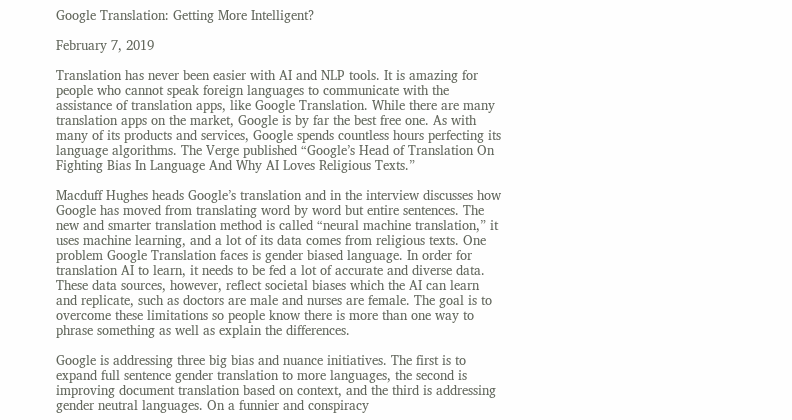Google Translation: Getting More Intelligent?

February 7, 2019

Translation has never been easier with AI and NLP tools. It is amazing for people who cannot speak foreign languages to communicate with the assistance of translation apps, like Google Translation. While there are many translation apps on the market, Google is by far the best free one. As with many of its products and services, Google spends countless hours perfecting its language algorithms. The Verge published “Google’s Head of Translation On Fighting Bias In Language And Why AI Loves Religious Texts.”

Macduff Hughes heads Google’s translation and in the interview discusses how Google has moved from translating word by word but entire sentences. The new and smarter translation method is called “neural machine translation,” it uses machine learning, and a lot of its data comes from religious texts. One problem Google Translation faces is gender biased language. In order for translation AI to learn, it needs to be fed a lot of accurate and diverse data. These data sources, however, reflect societal biases which the AI can learn and replicate, such as doctors are male and nurses are female. The goal is to overcome these limitations so people know there is more than one way to phrase something as well as explain the differences.

Google is addressing three big bias and nuance initiatives. The first is to expand full sentence gender translation to more languages, the second is improving document translation based on context, and the third is addressing gender neutral languages. On a funnier and conspiracy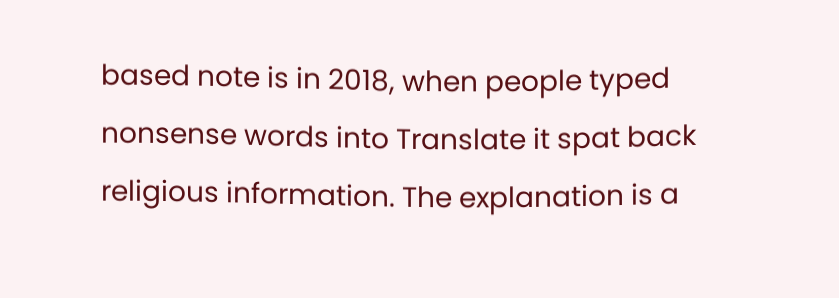based note is in 2018, when people typed nonsense words into Translate it spat back religious information. The explanation is a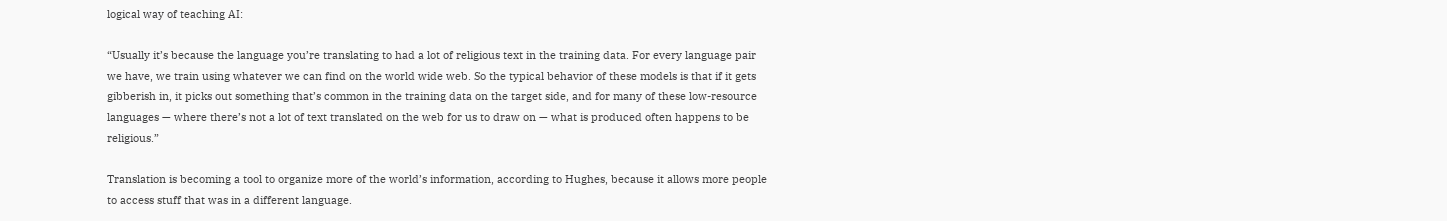logical way of teaching AI:

“Usually it’s because the language you’re translating to had a lot of religious text in the training data. For every language pair we have, we train using whatever we can find on the world wide web. So the typical behavior of these models is that if it gets gibberish in, it picks out something that’s common in the training data on the target side, and for many of these low-resource languages — where there’s not a lot of text translated on the web for us to draw on — what is produced often happens to be religious.”

Translation is becoming a tool to organize more of the world’s information, according to Hughes, because it allows more people to access stuff that was in a different language.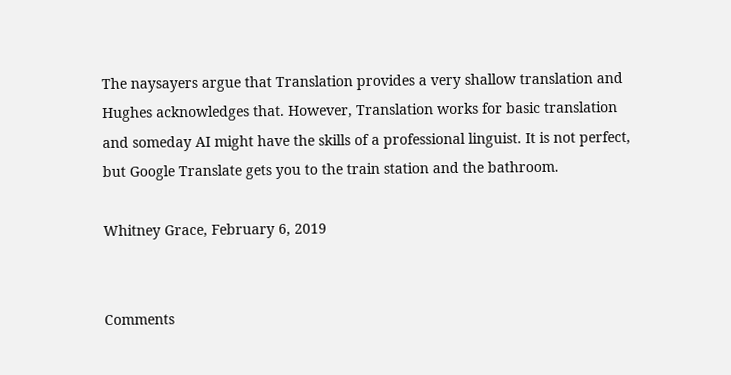The naysayers argue that Translation provides a very shallow translation and Hughes acknowledges that. However, Translation works for basic translation and someday AI might have the skills of a professional linguist. It is not perfect, but Google Translate gets you to the train station and the bathroom.

Whitney Grace, February 6, 2019


Comments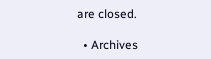are closed.

  • Archives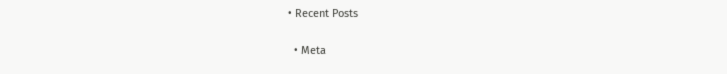• Recent Posts

  • Meta